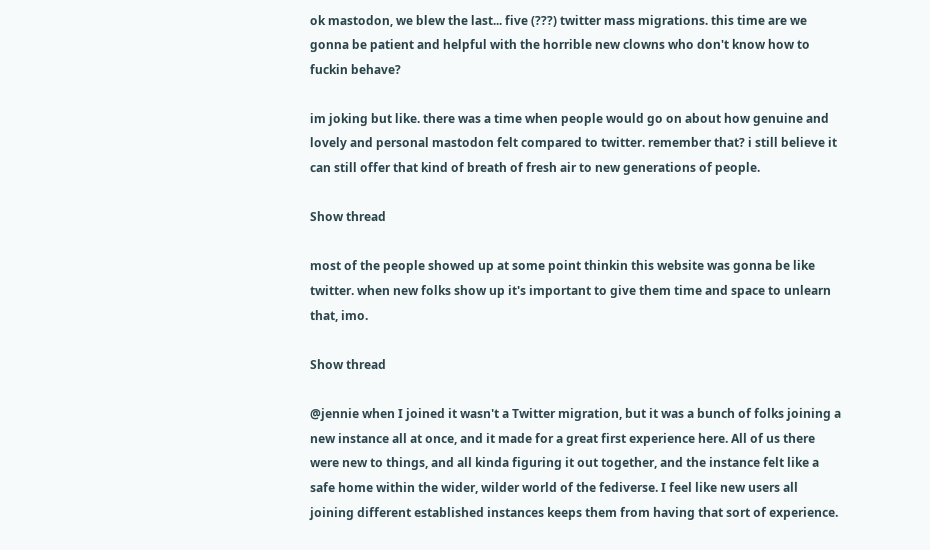ok mastodon, we blew the last... five (???) twitter mass migrations. this time are we gonna be patient and helpful with the horrible new clowns who don't know how to fuckin behave?

im joking but like. there was a time when people would go on about how genuine and lovely and personal mastodon felt compared to twitter. remember that? i still believe it can still offer that kind of breath of fresh air to new generations of people.

Show thread

most of the people showed up at some point thinkin this website was gonna be like twitter. when new folks show up it's important to give them time and space to unlearn that, imo.

Show thread

@jennie when I joined it wasn't a Twitter migration, but it was a bunch of folks joining a new instance all at once, and it made for a great first experience here. All of us there were new to things, and all kinda figuring it out together, and the instance felt like a safe home within the wider, wilder world of the fediverse. I feel like new users all joining different established instances keeps them from having that sort of experience.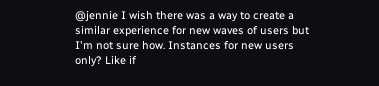@jennie I wish there was a way to create a similar experience for new waves of users but I'm not sure how. Instances for new users only? Like if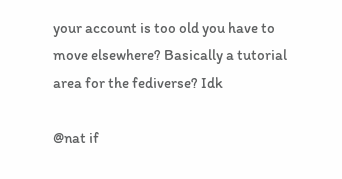your account is too old you have to move elsewhere? Basically a tutorial area for the fediverse? Idk

@nat if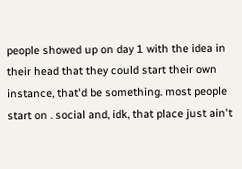people showed up on day 1 with the idea in their head that they could start their own instance, that'd be something. most people start on . social and, idk, that place just ain't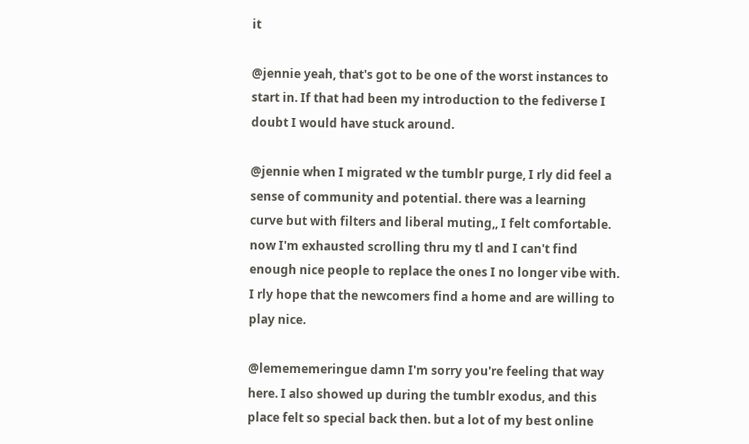it

@jennie yeah, that's got to be one of the worst instances to start in. If that had been my introduction to the fediverse I doubt I would have stuck around.

@jennie when I migrated w the tumblr purge, I rly did feel a sense of community and potential. there was a learning curve but with filters and liberal muting,, I felt comfortable. now I'm exhausted scrolling thru my tl and I can't find enough nice people to replace the ones I no longer vibe with. I rly hope that the newcomers find a home and are willing to play nice.

@lemememeringue damn I'm sorry you're feeling that way here. I also showed up during the tumblr exodus, and this place felt so special back then. but a lot of my best online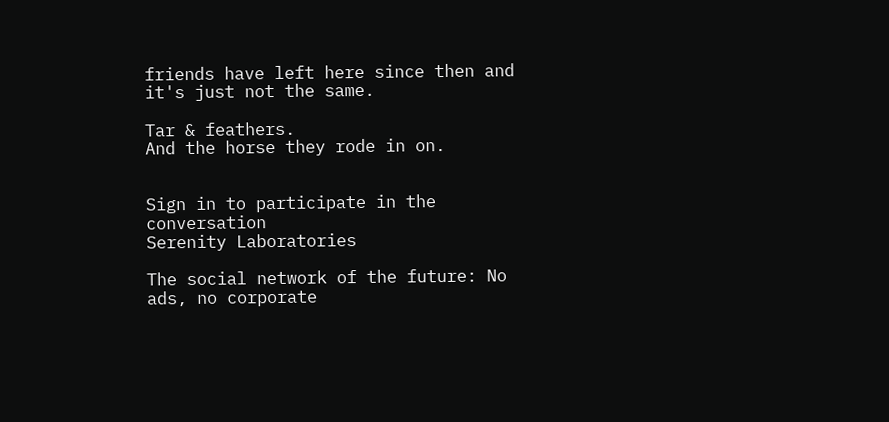friends have left here since then and it's just not the same.

Tar & feathers.
And the horse they rode in on.


Sign in to participate in the conversation
Serenity Laboratories

The social network of the future: No ads, no corporate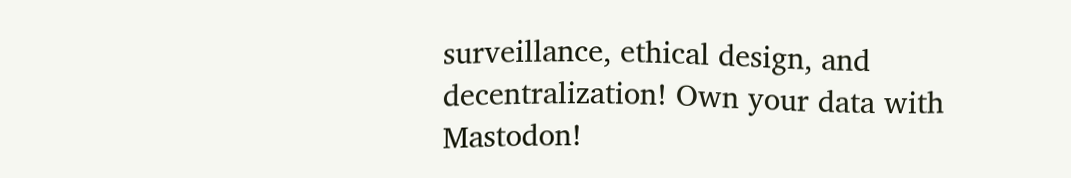surveillance, ethical design, and decentralization! Own your data with Mastodon!